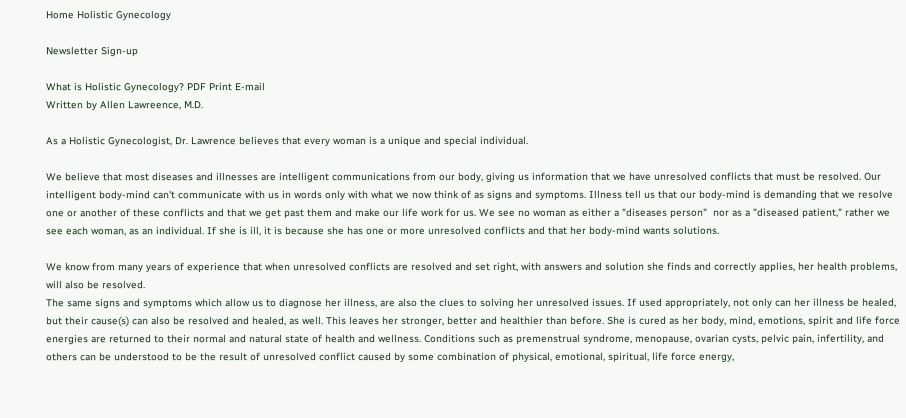Home Holistic Gynecology

Newsletter Sign-up

What is Holistic Gynecology? PDF Print E-mail
Written by Allen Lawreence, M.D.

As a Holistic Gynecologist, Dr. Lawrence believes that every woman is a unique and special individual.

We believe that most diseases and illnesses are intelligent communications from our body, giving us information that we have unresolved conflicts that must be resolved. Our intelligent body-mind can't communicate with us in words only with what we now think of as signs and symptoms. Illness tell us that our body-mind is demanding that we resolve one or another of these conflicts and that we get past them and make our life work for us. We see no woman as either a "diseases person"  nor as a "diseased patient," rather we see each woman, as an individual. If she is ill, it is because she has one or more unresolved conflicts and that her body-mind wants solutions.

We know from many years of experience that when unresolved conflicts are resolved and set right, with answers and solution she finds and correctly applies, her health problems, will also be resolved.
The same signs and symptoms which allow us to diagnose her illness, are also the clues to solving her unresolved issues. If used appropriately, not only can her illness be healed, but their cause(s) can also be resolved and healed, as well. This leaves her stronger, better and healthier than before. She is cured as her body, mind, emotions, spirit and life force energies are returned to their normal and natural state of health and wellness. Conditions such as premenstrual syndrome, menopause, ovarian cysts, pelvic pain, infertility, and others can be understood to be the result of unresolved conflict caused by some combination of physical, emotional, spiritual, life force energy,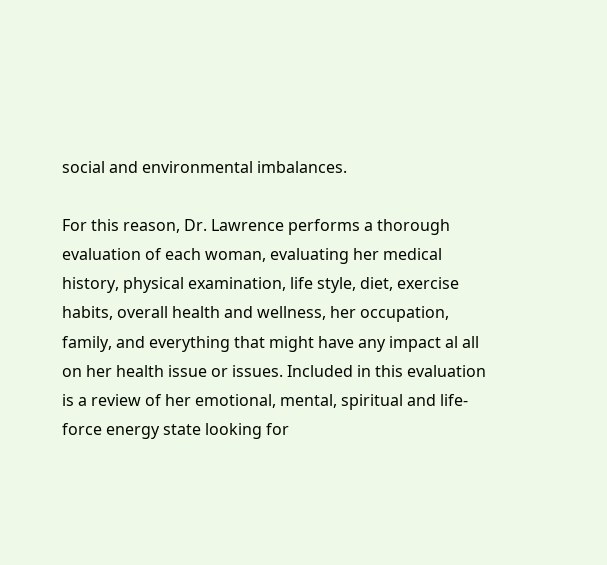social and environmental imbalances.

For this reason, Dr. Lawrence performs a thorough evaluation of each woman, evaluating her medical history, physical examination, life style, diet, exercise habits, overall health and wellness, her occupation, family, and everything that might have any impact al all on her health issue or issues. Included in this evaluation is a review of her emotional, mental, spiritual and life-force energy state looking for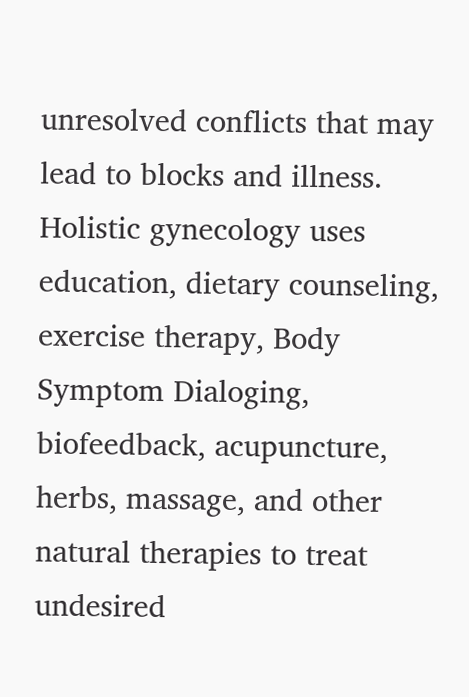unresolved conflicts that may lead to blocks and illness. Holistic gynecology uses education, dietary counseling, exercise therapy, Body Symptom Dialoging, biofeedback, acupuncture, herbs, massage, and other natural therapies to treat undesired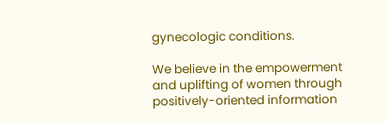gynecologic conditions.

We believe in the empowerment and uplifting of women through positively-oriented information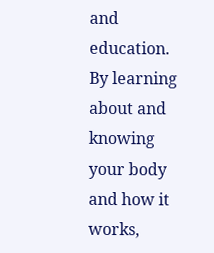and education. By learning about and knowing your body and how it works,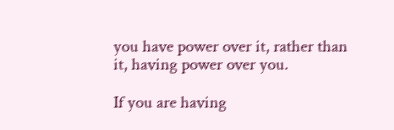you have power over it, rather than it, having power over you.

If you are having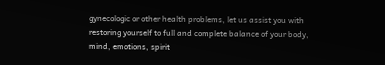gynecologic or other health problems, let us assist you with restoring yourself to full and complete balance of your body, mind, emotions, spirit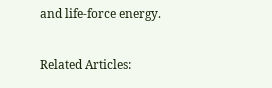and life-force energy.

Related Articles: